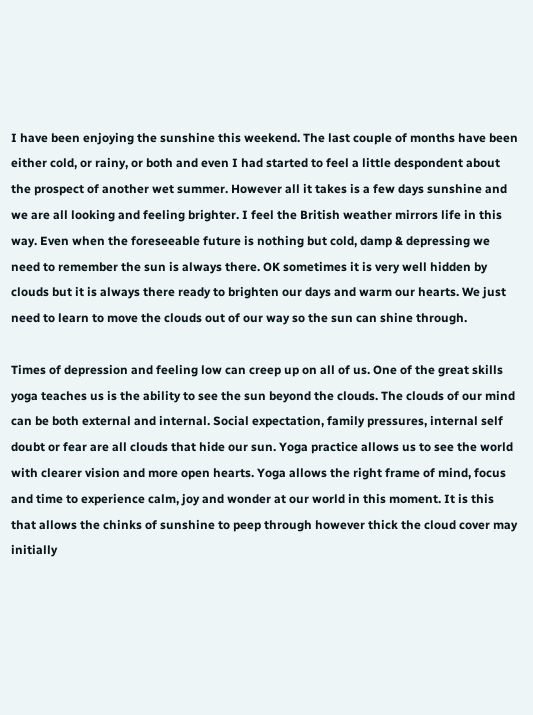I have been enjoying the sunshine this weekend. The last couple of months have been either cold, or rainy, or both and even I had started to feel a little despondent about the prospect of another wet summer. However all it takes is a few days sunshine and we are all looking and feeling brighter. I feel the British weather mirrors life in this way. Even when the foreseeable future is nothing but cold, damp & depressing we need to remember the sun is always there. OK sometimes it is very well hidden by clouds but it is always there ready to brighten our days and warm our hearts. We just need to learn to move the clouds out of our way so the sun can shine through.

Times of depression and feeling low can creep up on all of us. One of the great skills yoga teaches us is the ability to see the sun beyond the clouds. The clouds of our mind can be both external and internal. Social expectation, family pressures, internal self doubt or fear are all clouds that hide our sun. Yoga practice allows us to see the world with clearer vision and more open hearts. Yoga allows the right frame of mind, focus and time to experience calm, joy and wonder at our world in this moment. It is this that allows the chinks of sunshine to peep through however thick the cloud cover may initially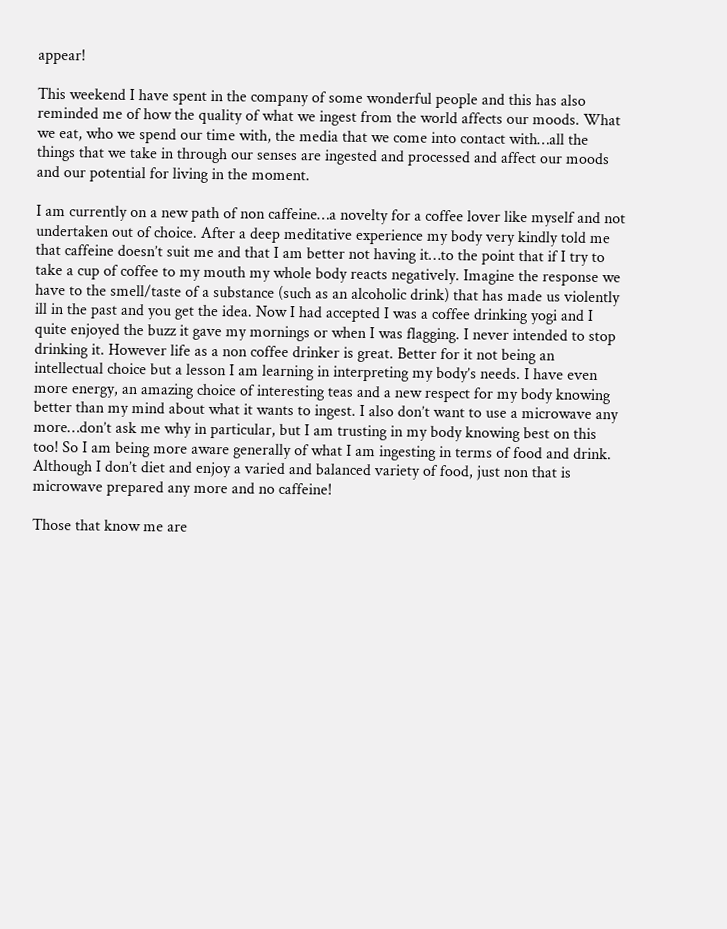appear!

This weekend I have spent in the company of some wonderful people and this has also reminded me of how the quality of what we ingest from the world affects our moods. What we eat, who we spend our time with, the media that we come into contact with…all the things that we take in through our senses are ingested and processed and affect our moods and our potential for living in the moment.

I am currently on a new path of non caffeine…a novelty for a coffee lover like myself and not undertaken out of choice. After a deep meditative experience my body very kindly told me that caffeine doesn’t suit me and that I am better not having it…to the point that if I try to take a cup of coffee to my mouth my whole body reacts negatively. Imagine the response we have to the smell/taste of a substance (such as an alcoholic drink) that has made us violently ill in the past and you get the idea. Now I had accepted I was a coffee drinking yogi and I quite enjoyed the buzz it gave my mornings or when I was flagging. I never intended to stop drinking it. However life as a non coffee drinker is great. Better for it not being an intellectual choice but a lesson I am learning in interpreting my body’s needs. I have even more energy, an amazing choice of interesting teas and a new respect for my body knowing better than my mind about what it wants to ingest. I also don’t want to use a microwave any more…don’t ask me why in particular, but I am trusting in my body knowing best on this too! So I am being more aware generally of what I am ingesting in terms of food and drink. Although I don’t diet and enjoy a varied and balanced variety of food, just non that is microwave prepared any more and no caffeine!

Those that know me are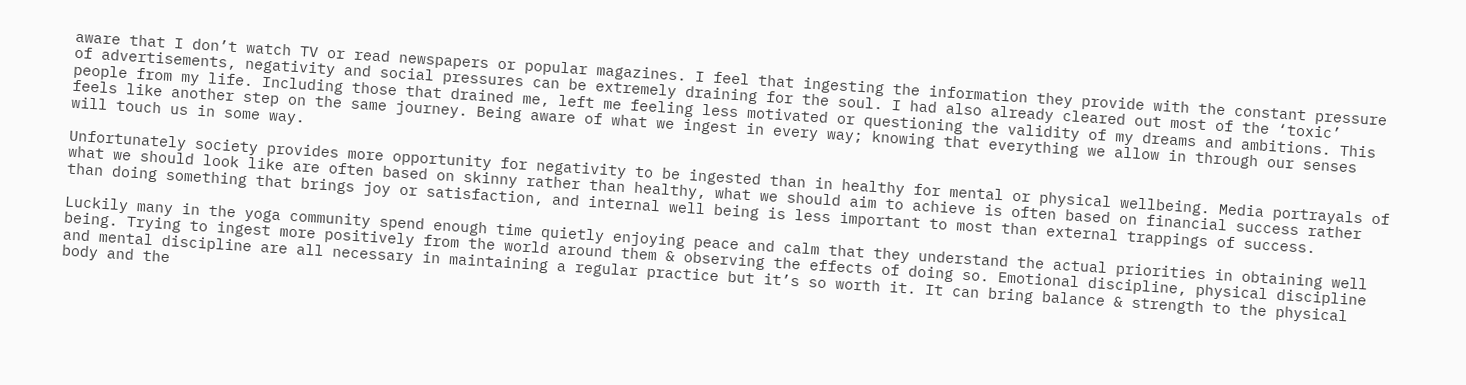aware that I don’t watch TV or read newspapers or popular magazines. I feel that ingesting the information they provide with the constant pressure of advertisements, negativity and social pressures can be extremely draining for the soul. I had also already cleared out most of the ‘toxic’ people from my life. Including those that drained me, left me feeling less motivated or questioning the validity of my dreams and ambitions. This feels like another step on the same journey. Being aware of what we ingest in every way; knowing that everything we allow in through our senses will touch us in some way.

Unfortunately society provides more opportunity for negativity to be ingested than in healthy for mental or physical wellbeing. Media portrayals of what we should look like are often based on skinny rather than healthy, what we should aim to achieve is often based on financial success rather than doing something that brings joy or satisfaction, and internal well being is less important to most than external trappings of success.

Luckily many in the yoga community spend enough time quietly enjoying peace and calm that they understand the actual priorities in obtaining well being. Trying to ingest more positively from the world around them & observing the effects of doing so. Emotional discipline, physical discipline and mental discipline are all necessary in maintaining a regular practice but it’s so worth it. It can bring balance & strength to the physical body and the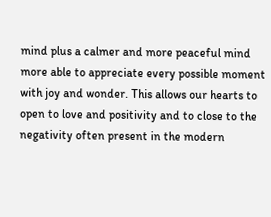mind plus a calmer and more peaceful mind more able to appreciate every possible moment with joy and wonder. This allows our hearts to open to love and positivity and to close to the negativity often present in the modern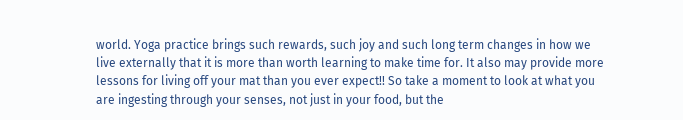world. Yoga practice brings such rewards, such joy and such long term changes in how we live externally that it is more than worth learning to make time for. It also may provide more lessons for living off your mat than you ever expect!! So take a moment to look at what you are ingesting through your senses, not just in your food, but the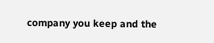company you keep and the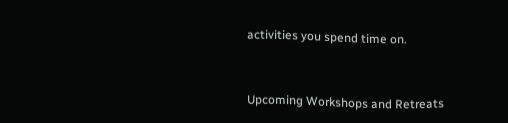activities you spend time on.



Upcoming Workshops and Retreats